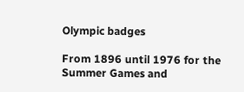Olympic badges

From 1896 until 1976 for the Summer Games and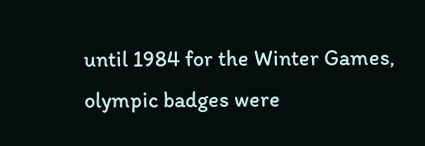until 1984 for the Winter Games, olympic badges were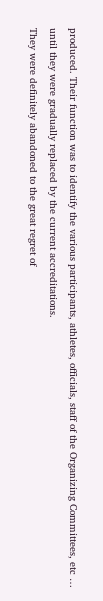produced. Their function was to identify the various participants, athletes, officials, staff of the Organizing Committees, etc … until they were gradually replaced by the current accreditations.
They were definitely abandoned to the great regret of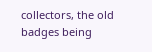collectors, the old badges being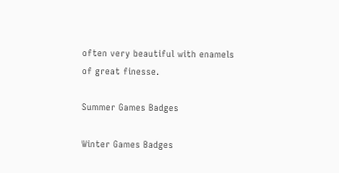often very beautiful with enamels of great finesse.

Summer Games Badges

Winter Games Badges